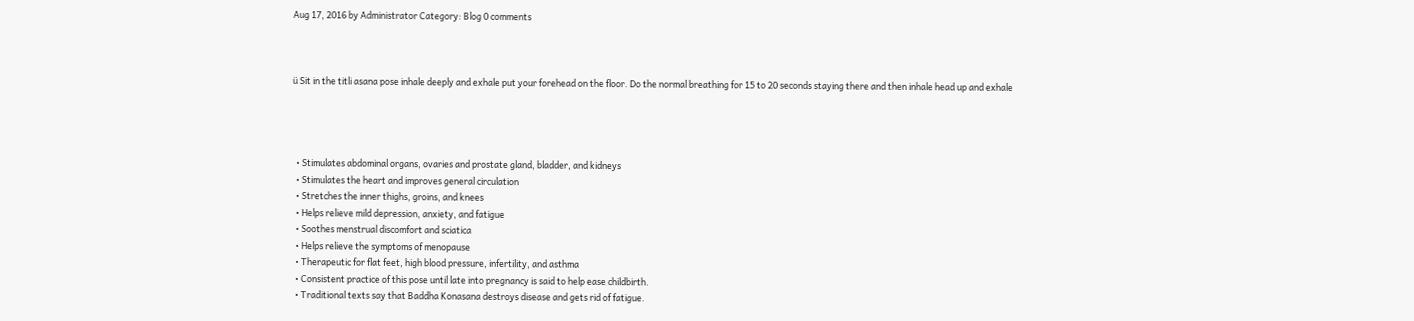Aug 17, 2016 by Administrator Category: Blog 0 comments



ü Sit in the titli asana pose inhale deeply and exhale put your forehead on the floor. Do the normal breathing for 15 to 20 seconds staying there and then inhale head up and exhale




  • Stimulates abdominal organs, ovaries and prostate gland, bladder, and kidneys
  • Stimulates the heart and improves general circulation
  • Stretches the inner thighs, groins, and knees
  • Helps relieve mild depression, anxiety, and fatigue
  • Soothes menstrual discomfort and sciatica
  • Helps relieve the symptoms of menopause
  • Therapeutic for flat feet, high blood pressure, infertility, and asthma
  • Consistent practice of this pose until late into pregnancy is said to help ease childbirth.
  • Traditional texts say that Baddha Konasana destroys disease and gets rid of fatigue.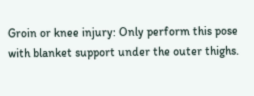Groin or knee injury: Only perform this pose with blanket support under the outer thighs.